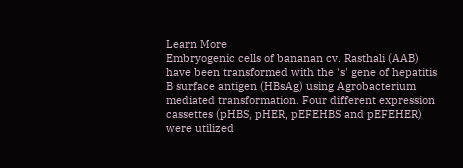Learn More
Embryogenic cells of bananan cv. Rasthali (AAB) have been transformed with the 's' gene of hepatitis B surface antigen (HBsAg) using Agrobacterium mediated transformation. Four different expression cassettes (pHBS, pHER, pEFEHBS and pEFEHER) were utilized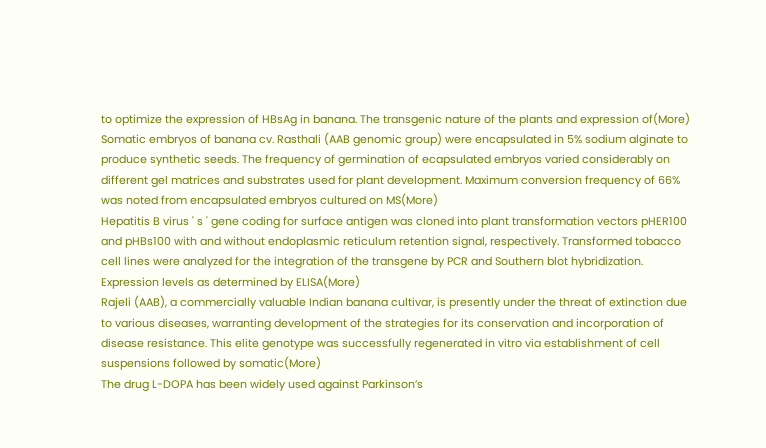to optimize the expression of HBsAg in banana. The transgenic nature of the plants and expression of(More)
Somatic embryos of banana cv. Rasthali (AAB genomic group) were encapsulated in 5% sodium alginate to produce synthetic seeds. The frequency of germination of ecapsulated embryos varied considerably on different gel matrices and substrates used for plant development. Maximum conversion frequency of 66% was noted from encapsulated embryos cultured on MS(More)
Hepatitis B virus ' s ' gene coding for surface antigen was cloned into plant transformation vectors pHER100 and pHBs100 with and without endoplasmic reticulum retention signal, respectively. Transformed tobacco cell lines were analyzed for the integration of the transgene by PCR and Southern blot hybridization. Expression levels as determined by ELISA(More)
Rajeli (AAB), a commercially valuable Indian banana cultivar, is presently under the threat of extinction due to various diseases, warranting development of the strategies for its conservation and incorporation of disease resistance. This elite genotype was successfully regenerated in vitro via establishment of cell suspensions followed by somatic(More)
The drug L-DOPA has been widely used against Parkinson’s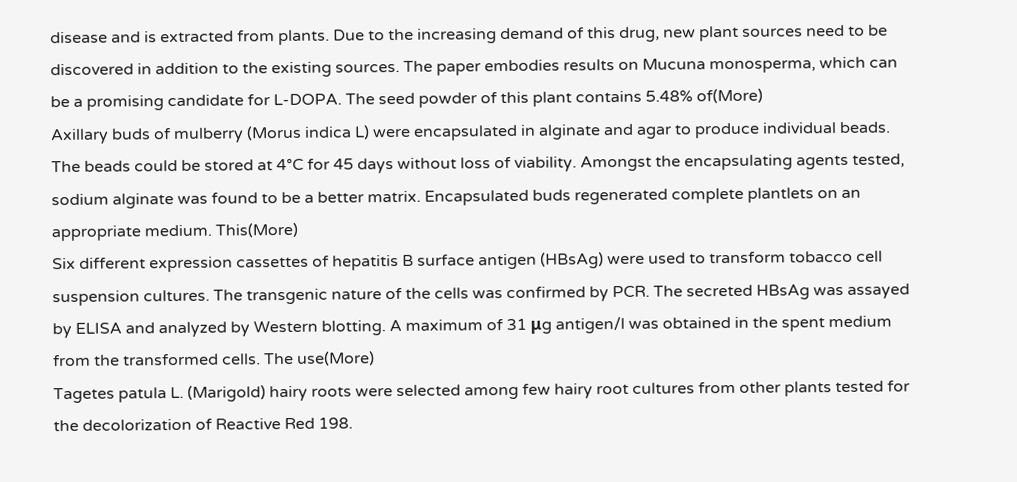disease and is extracted from plants. Due to the increasing demand of this drug, new plant sources need to be discovered in addition to the existing sources. The paper embodies results on Mucuna monosperma, which can be a promising candidate for L-DOPA. The seed powder of this plant contains 5.48% of(More)
Axillary buds of mulberry (Morus indica L) were encapsulated in alginate and agar to produce individual beads. The beads could be stored at 4°C for 45 days without loss of viability. Amongst the encapsulating agents tested, sodium alginate was found to be a better matrix. Encapsulated buds regenerated complete plantlets on an appropriate medium. This(More)
Six different expression cassettes of hepatitis B surface antigen (HBsAg) were used to transform tobacco cell suspension cultures. The transgenic nature of the cells was confirmed by PCR. The secreted HBsAg was assayed by ELISA and analyzed by Western blotting. A maximum of 31 μg antigen/l was obtained in the spent medium from the transformed cells. The use(More)
Tagetes patula L. (Marigold) hairy roots were selected among few hairy root cultures from other plants tested for the decolorization of Reactive Red 198.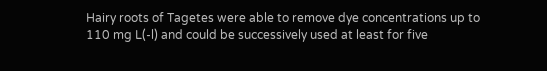Hairy roots of Tagetes were able to remove dye concentrations up to 110 mg L(-l) and could be successively used at least for five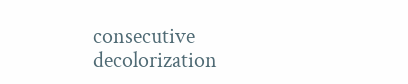consecutive decolorization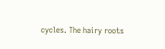cycles. The hairy roots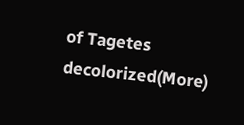of Tagetes decolorized(More)